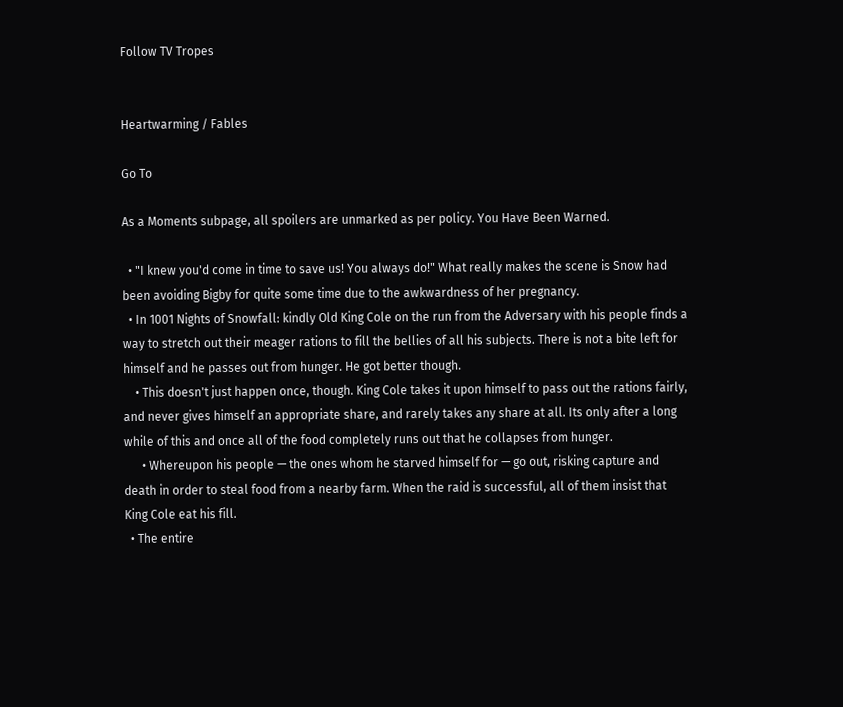Follow TV Tropes


Heartwarming / Fables

Go To

As a Moments subpage, all spoilers are unmarked as per policy. You Have Been Warned.

  • "I knew you'd come in time to save us! You always do!" What really makes the scene is Snow had been avoiding Bigby for quite some time due to the awkwardness of her pregnancy.
  • In 1001 Nights of Snowfall: kindly Old King Cole on the run from the Adversary with his people finds a way to stretch out their meager rations to fill the bellies of all his subjects. There is not a bite left for himself and he passes out from hunger. He got better though.
    • This doesn't just happen once, though. King Cole takes it upon himself to pass out the rations fairly, and never gives himself an appropriate share, and rarely takes any share at all. Its only after a long while of this and once all of the food completely runs out that he collapses from hunger.
      • Whereupon his people — the ones whom he starved himself for — go out, risking capture and death in order to steal food from a nearby farm. When the raid is successful, all of them insist that King Cole eat his fill.
  • The entire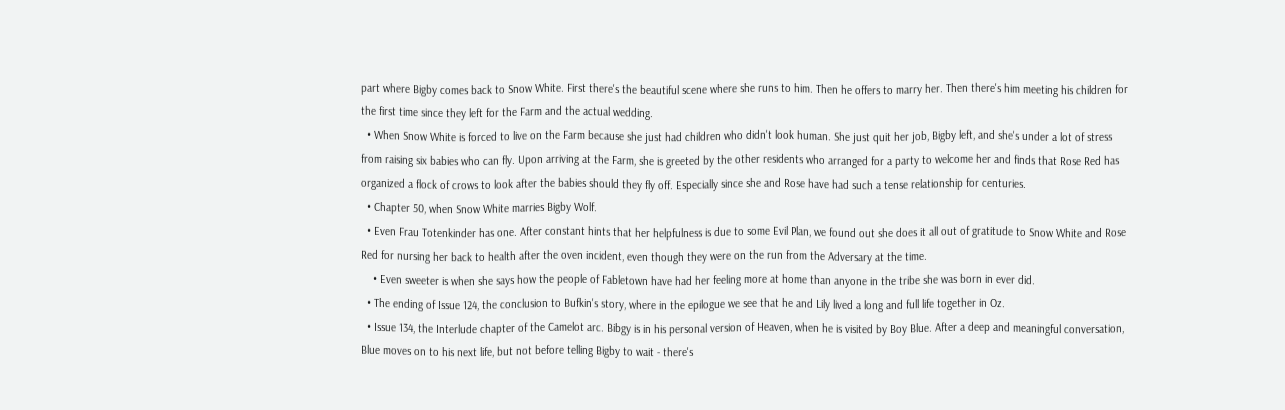part where Bigby comes back to Snow White. First there's the beautiful scene where she runs to him. Then he offers to marry her. Then there's him meeting his children for the first time since they left for the Farm and the actual wedding.
  • When Snow White is forced to live on the Farm because she just had children who didn't look human. She just quit her job, Bigby left, and she's under a lot of stress from raising six babies who can fly. Upon arriving at the Farm, she is greeted by the other residents who arranged for a party to welcome her and finds that Rose Red has organized a flock of crows to look after the babies should they fly off. Especially since she and Rose have had such a tense relationship for centuries.
  • Chapter 50, when Snow White marries Bigby Wolf.
  • Even Frau Totenkinder has one. After constant hints that her helpfulness is due to some Evil Plan, we found out she does it all out of gratitude to Snow White and Rose Red for nursing her back to health after the oven incident, even though they were on the run from the Adversary at the time.
    • Even sweeter is when she says how the people of Fabletown have had her feeling more at home than anyone in the tribe she was born in ever did.
  • The ending of Issue 124, the conclusion to Bufkin's story, where in the epilogue we see that he and Lily lived a long and full life together in Oz.
  • Issue 134, the Interlude chapter of the Camelot arc. Bibgy is in his personal version of Heaven, when he is visited by Boy Blue. After a deep and meaningful conversation, Blue moves on to his next life, but not before telling Bigby to wait - there's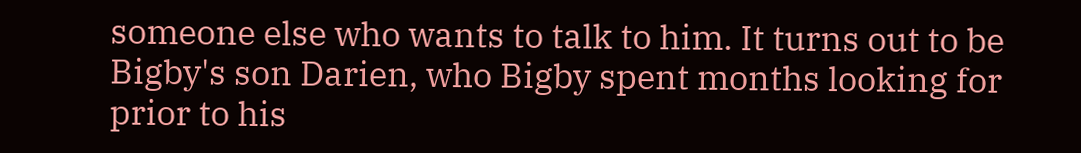someone else who wants to talk to him. It turns out to be Bigby's son Darien, who Bigby spent months looking for prior to his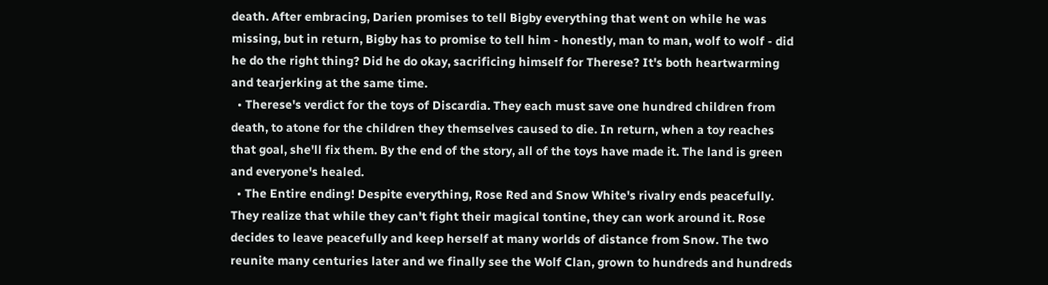death. After embracing, Darien promises to tell Bigby everything that went on while he was missing, but in return, Bigby has to promise to tell him - honestly, man to man, wolf to wolf - did he do the right thing? Did he do okay, sacrificing himself for Therese? It's both heartwarming and tearjerking at the same time.
  • Therese's verdict for the toys of Discardia. They each must save one hundred children from death, to atone for the children they themselves caused to die. In return, when a toy reaches that goal, she'll fix them. By the end of the story, all of the toys have made it. The land is green and everyone's healed.
  • The Entire ending! Despite everything, Rose Red and Snow White's rivalry ends peacefully. They realize that while they can't fight their magical tontine, they can work around it. Rose decides to leave peacefully and keep herself at many worlds of distance from Snow. The two reunite many centuries later and we finally see the Wolf Clan, grown to hundreds and hundreds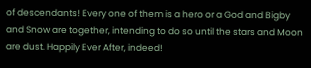of descendants! Every one of them is a hero or a God and Bigby and Snow are together, intending to do so until the stars and Moon are dust. Happily Ever After, indeed!